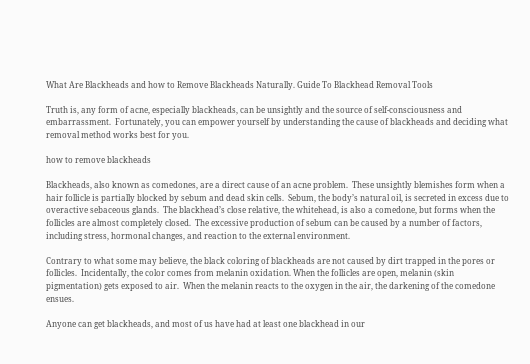What Are Blackheads and how to Remove Blackheads Naturally. Guide To Blackhead Removal Tools

Truth is, any form of acne, especially blackheads, can be unsightly and the source of self-consciousness and embarrassment.  Fortunately, you can empower yourself by understanding the cause of blackheads and deciding what removal method works best for you.

how to remove blackheads

Blackheads, also known as comedones, are a direct cause of an acne problem.  These unsightly blemishes form when a hair follicle is partially blocked by sebum and dead skin cells.  Sebum, the body’s natural oil, is secreted in excess due to overactive sebaceous glands.  The blackhead’s close relative, the whitehead, is also a comedone, but forms when the follicles are almost completely closed.  The excessive production of sebum can be caused by a number of factors, including stress, hormonal changes, and reaction to the external environment.

Contrary to what some may believe, the black coloring of blackheads are not caused by dirt trapped in the pores or follicles.  Incidentally, the color comes from melanin oxidation. When the follicles are open, melanin (skin pigmentation) gets exposed to air.  When the melanin reacts to the oxygen in the air, the darkening of the comedone ensues.

Anyone can get blackheads, and most of us have had at least one blackhead in our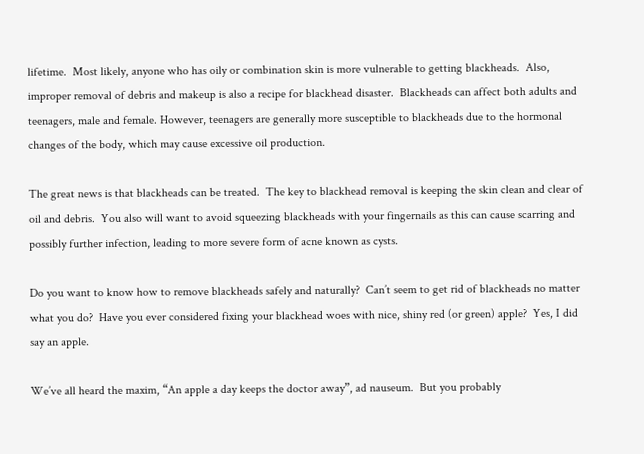lifetime.  Most likely, anyone who has oily or combination skin is more vulnerable to getting blackheads.  Also, improper removal of debris and makeup is also a recipe for blackhead disaster.  Blackheads can affect both adults and teenagers, male and female. However, teenagers are generally more susceptible to blackheads due to the hormonal changes of the body, which may cause excessive oil production.

The great news is that blackheads can be treated.  The key to blackhead removal is keeping the skin clean and clear of oil and debris.  You also will want to avoid squeezing blackheads with your fingernails as this can cause scarring and possibly further infection, leading to more severe form of acne known as cysts.

Do you want to know how to remove blackheads safely and naturally?  Can’t seem to get rid of blackheads no matter what you do?  Have you ever considered fixing your blackhead woes with nice, shiny red (or green) apple?  Yes, I did say an apple.

We’ve all heard the maxim, “An apple a day keeps the doctor away”, ad nauseum.  But you probably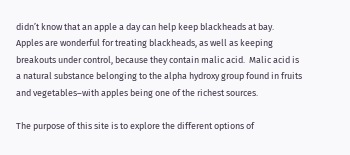didn’t know that an apple a day can help keep blackheads at bay.  Apples are wonderful for treating blackheads, as well as keeping breakouts under control, because they contain malic acid.  Malic acid is a natural substance belonging to the alpha hydroxy group found in fruits and vegetables–with apples being one of the richest sources.

The purpose of this site is to explore the different options of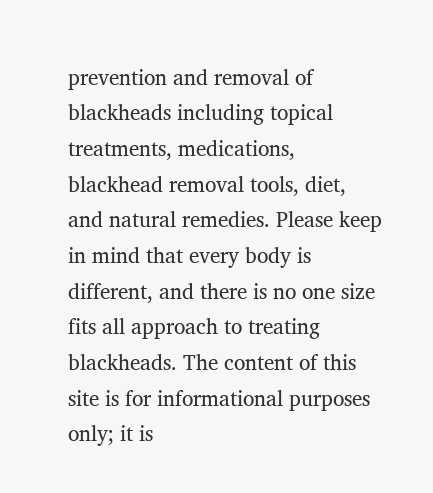prevention and removal of blackheads including topical treatments, medications, blackhead removal tools, diet, and natural remedies. Please keep in mind that every body is different, and there is no one size fits all approach to treating blackheads. The content of this site is for informational purposes only; it is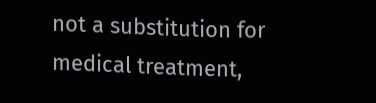not a substitution for medical treatment,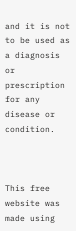and it is not to be used as a diagnosis or prescription for any disease or condition.



This free website was made using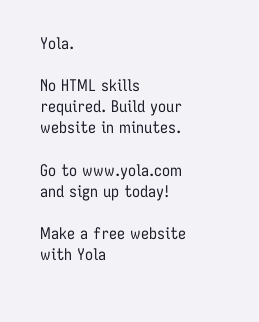Yola.

No HTML skills required. Build your website in minutes.

Go to www.yola.com and sign up today!

Make a free website with Yola